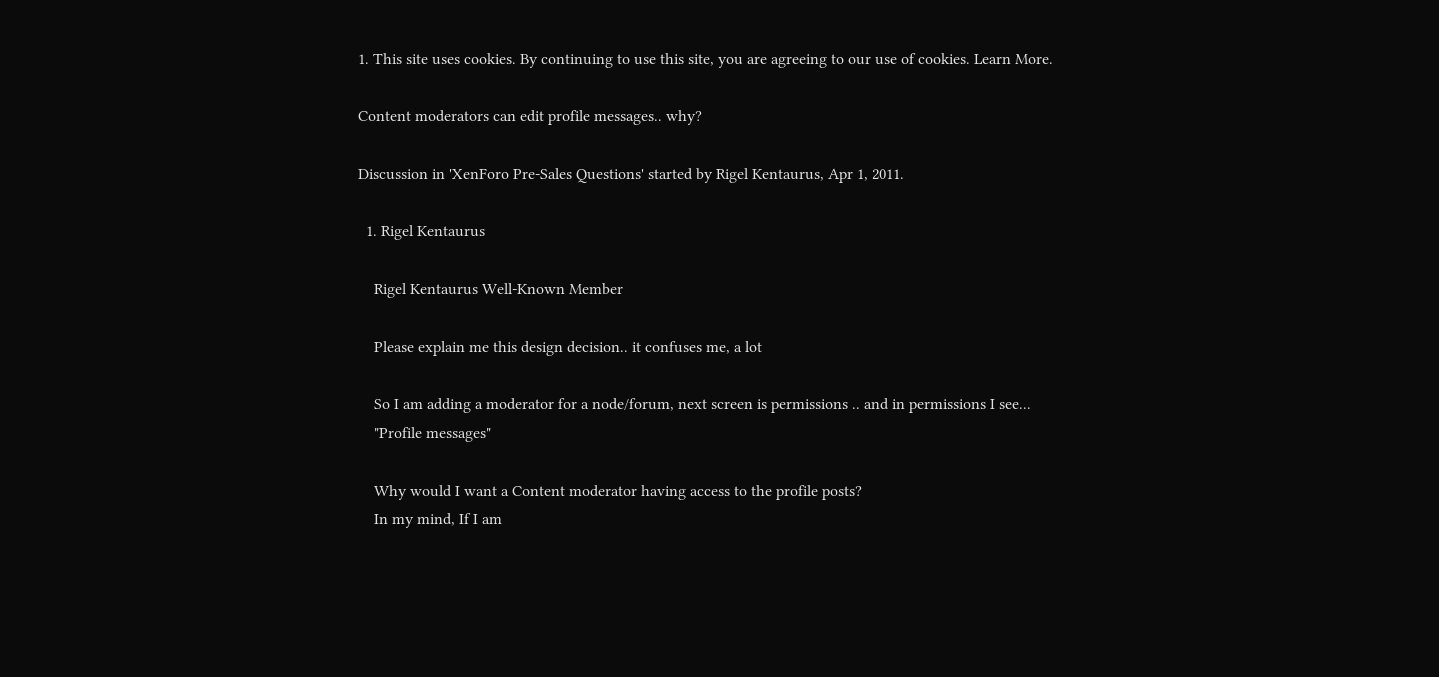1. This site uses cookies. By continuing to use this site, you are agreeing to our use of cookies. Learn More.

Content moderators can edit profile messages.. why?

Discussion in 'XenForo Pre-Sales Questions' started by Rigel Kentaurus, Apr 1, 2011.

  1. Rigel Kentaurus

    Rigel Kentaurus Well-Known Member

    Please explain me this design decision.. it confuses me, a lot

    So I am adding a moderator for a node/forum, next screen is permissions .. and in permissions I see...
    "Profile messages"

    Why would I want a Content moderator having access to the profile posts?
    In my mind, If I am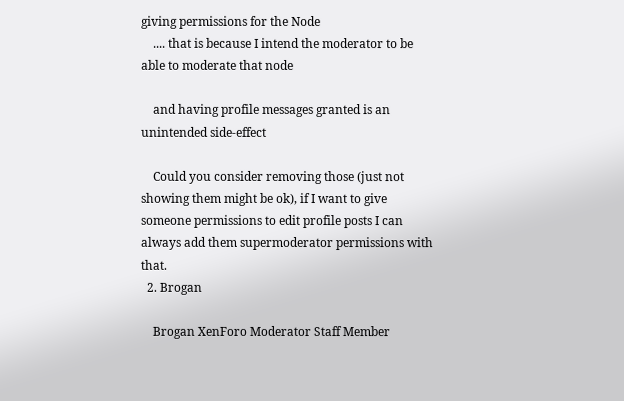giving permissions for the Node
    .... that is because I intend the moderator to be able to moderate that node

    and having profile messages granted is an unintended side-effect

    Could you consider removing those (just not showing them might be ok), if I want to give someone permissions to edit profile posts I can always add them supermoderator permissions with that.
  2. Brogan

    Brogan XenForo Moderator Staff Member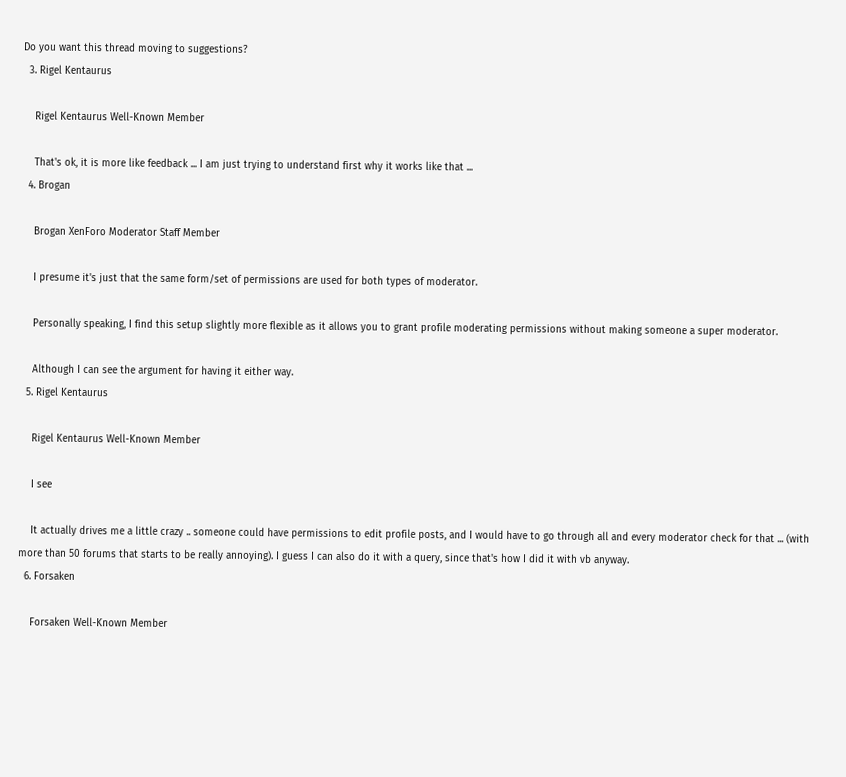Do you want this thread moving to suggestions?
  3. Rigel Kentaurus

    Rigel Kentaurus Well-Known Member

    That's ok, it is more like feedback ... I am just trying to understand first why it works like that ...
  4. Brogan

    Brogan XenForo Moderator Staff Member

    I presume it's just that the same form/set of permissions are used for both types of moderator.

    Personally speaking, I find this setup slightly more flexible as it allows you to grant profile moderating permissions without making someone a super moderator.

    Although I can see the argument for having it either way.
  5. Rigel Kentaurus

    Rigel Kentaurus Well-Known Member

    I see

    It actually drives me a little crazy .. someone could have permissions to edit profile posts, and I would have to go through all and every moderator check for that ... (with more than 50 forums that starts to be really annoying). I guess I can also do it with a query, since that's how I did it with vb anyway.
  6. Forsaken

    Forsaken Well-Known Member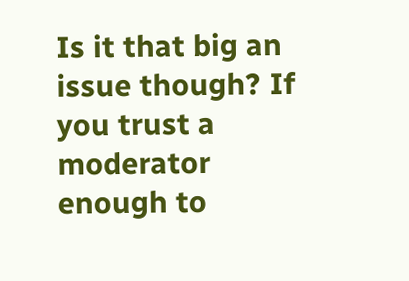Is it that big an issue though? If you trust a moderator enough to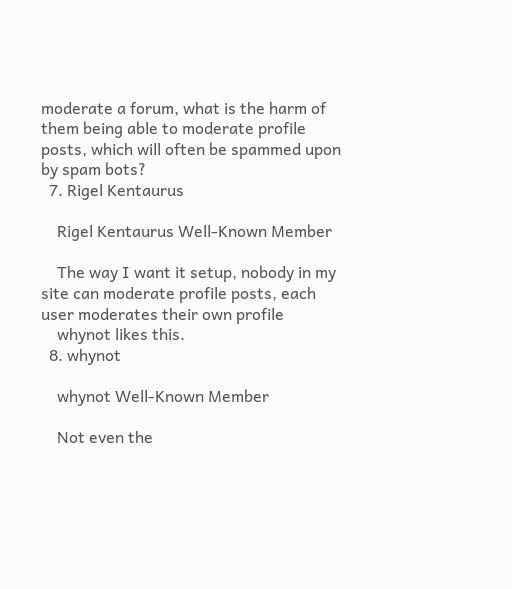moderate a forum, what is the harm of them being able to moderate profile posts, which will often be spammed upon by spam bots?
  7. Rigel Kentaurus

    Rigel Kentaurus Well-Known Member

    The way I want it setup, nobody in my site can moderate profile posts, each user moderates their own profile
    whynot likes this.
  8. whynot

    whynot Well-Known Member

    Not even the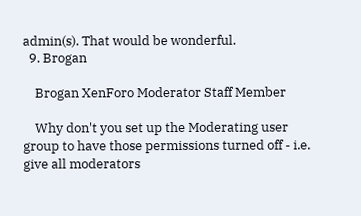admin(s). That would be wonderful.
  9. Brogan

    Brogan XenForo Moderator Staff Member

    Why don't you set up the Moderating user group to have those permissions turned off - i.e. give all moderators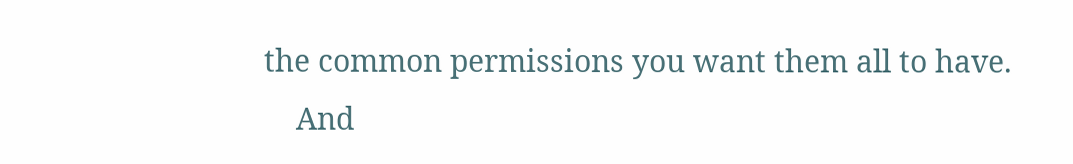the common permissions you want them all to have.
    And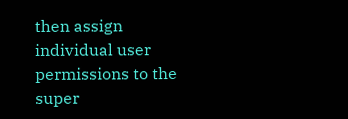then assign individual user permissions to the super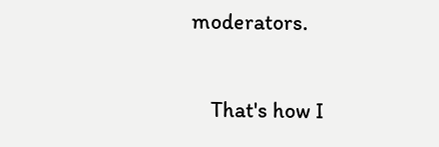moderators.

    That's how I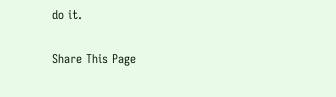do it.

Share This Page